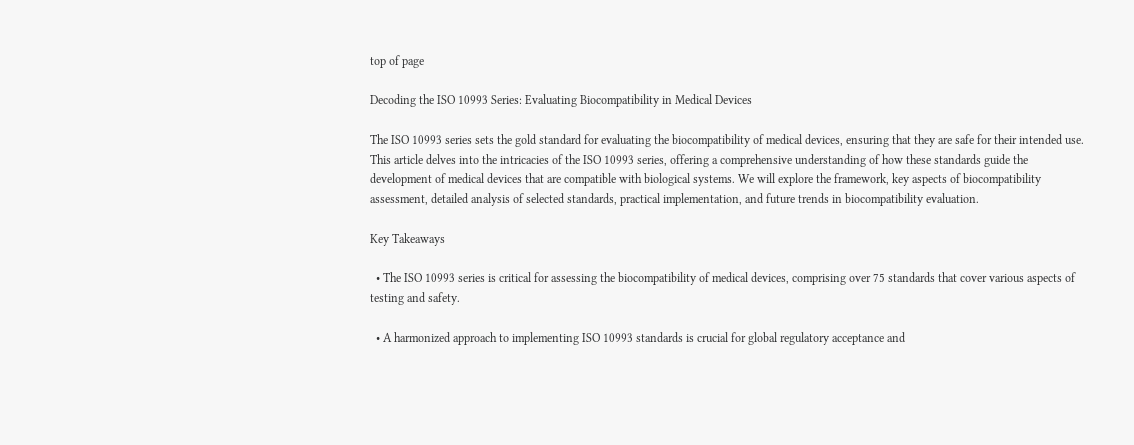top of page

Decoding the ISO 10993 Series: Evaluating Biocompatibility in Medical Devices

The ISO 10993 series sets the gold standard for evaluating the biocompatibility of medical devices, ensuring that they are safe for their intended use. This article delves into the intricacies of the ISO 10993 series, offering a comprehensive understanding of how these standards guide the development of medical devices that are compatible with biological systems. We will explore the framework, key aspects of biocompatibility assessment, detailed analysis of selected standards, practical implementation, and future trends in biocompatibility evaluation.

Key Takeaways

  • The ISO 10993 series is critical for assessing the biocompatibility of medical devices, comprising over 75 standards that cover various aspects of testing and safety.

  • A harmonized approach to implementing ISO 10993 standards is crucial for global regulatory acceptance and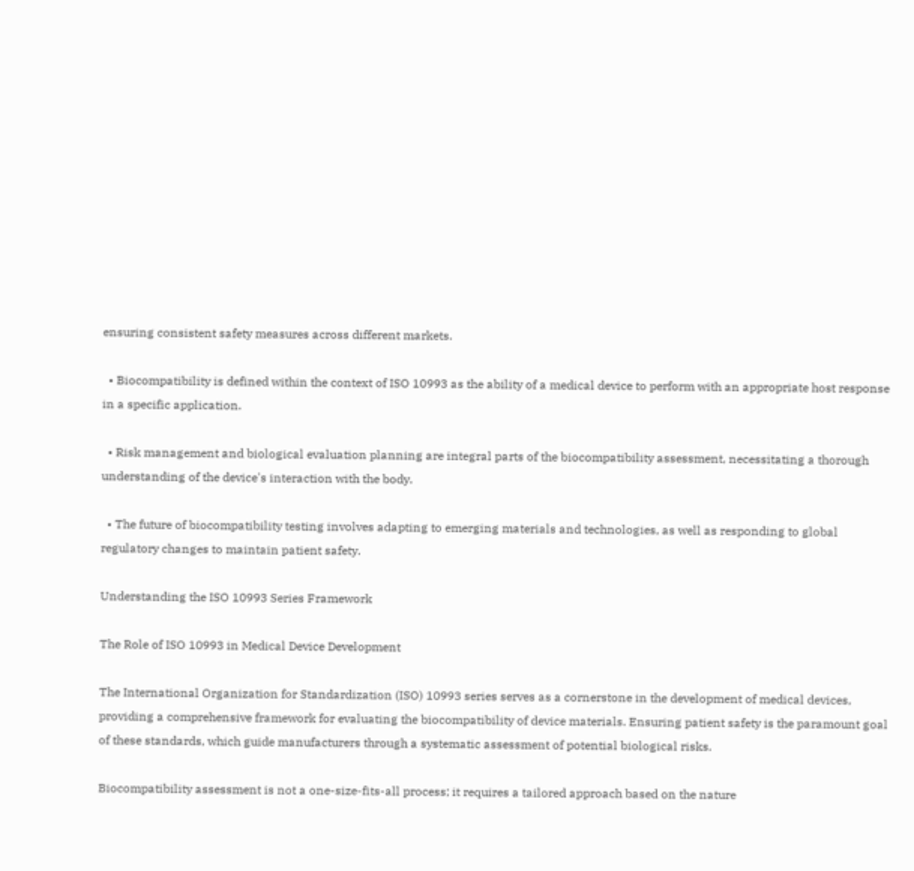ensuring consistent safety measures across different markets.

  • Biocompatibility is defined within the context of ISO 10993 as the ability of a medical device to perform with an appropriate host response in a specific application.

  • Risk management and biological evaluation planning are integral parts of the biocompatibility assessment, necessitating a thorough understanding of the device's interaction with the body.

  • The future of biocompatibility testing involves adapting to emerging materials and technologies, as well as responding to global regulatory changes to maintain patient safety.

Understanding the ISO 10993 Series Framework

The Role of ISO 10993 in Medical Device Development

The International Organization for Standardization (ISO) 10993 series serves as a cornerstone in the development of medical devices, providing a comprehensive framework for evaluating the biocompatibility of device materials. Ensuring patient safety is the paramount goal of these standards, which guide manufacturers through a systematic assessment of potential biological risks.

Biocompatibility assessment is not a one-size-fits-all process; it requires a tailored approach based on the nature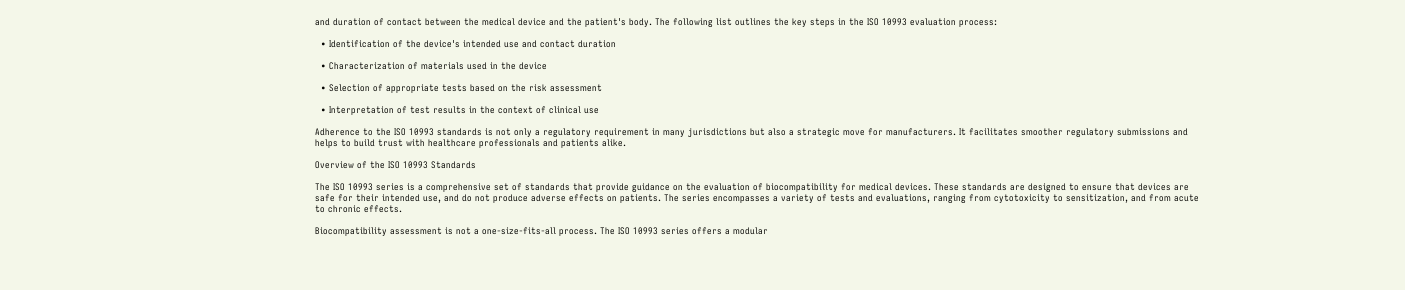and duration of contact between the medical device and the patient's body. The following list outlines the key steps in the ISO 10993 evaluation process:

  • Identification of the device's intended use and contact duration

  • Characterization of materials used in the device

  • Selection of appropriate tests based on the risk assessment

  • Interpretation of test results in the context of clinical use

Adherence to the ISO 10993 standards is not only a regulatory requirement in many jurisdictions but also a strategic move for manufacturers. It facilitates smoother regulatory submissions and helps to build trust with healthcare professionals and patients alike.

Overview of the ISO 10993 Standards

The ISO 10993 series is a comprehensive set of standards that provide guidance on the evaluation of biocompatibility for medical devices. These standards are designed to ensure that devices are safe for their intended use, and do not produce adverse effects on patients. The series encompasses a variety of tests and evaluations, ranging from cytotoxicity to sensitization, and from acute to chronic effects.

Biocompatibility assessment is not a one-size-fits-all process. The ISO 10993 series offers a modular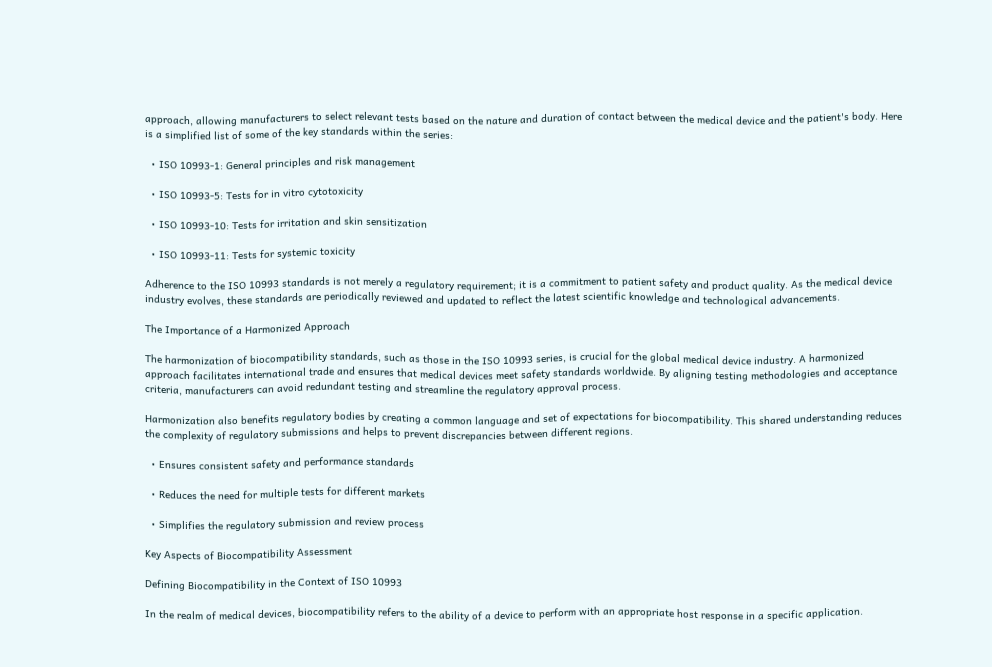approach, allowing manufacturers to select relevant tests based on the nature and duration of contact between the medical device and the patient's body. Here is a simplified list of some of the key standards within the series:

  • ISO 10993-1: General principles and risk management

  • ISO 10993-5: Tests for in vitro cytotoxicity

  • ISO 10993-10: Tests for irritation and skin sensitization

  • ISO 10993-11: Tests for systemic toxicity

Adherence to the ISO 10993 standards is not merely a regulatory requirement; it is a commitment to patient safety and product quality. As the medical device industry evolves, these standards are periodically reviewed and updated to reflect the latest scientific knowledge and technological advancements.

The Importance of a Harmonized Approach

The harmonization of biocompatibility standards, such as those in the ISO 10993 series, is crucial for the global medical device industry. A harmonized approach facilitates international trade and ensures that medical devices meet safety standards worldwide. By aligning testing methodologies and acceptance criteria, manufacturers can avoid redundant testing and streamline the regulatory approval process.

Harmonization also benefits regulatory bodies by creating a common language and set of expectations for biocompatibility. This shared understanding reduces the complexity of regulatory submissions and helps to prevent discrepancies between different regions.

  • Ensures consistent safety and performance standards

  • Reduces the need for multiple tests for different markets

  • Simplifies the regulatory submission and review process

Key Aspects of Biocompatibility Assessment

Defining Biocompatibility in the Context of ISO 10993

In the realm of medical devices, biocompatibility refers to the ability of a device to perform with an appropriate host response in a specific application.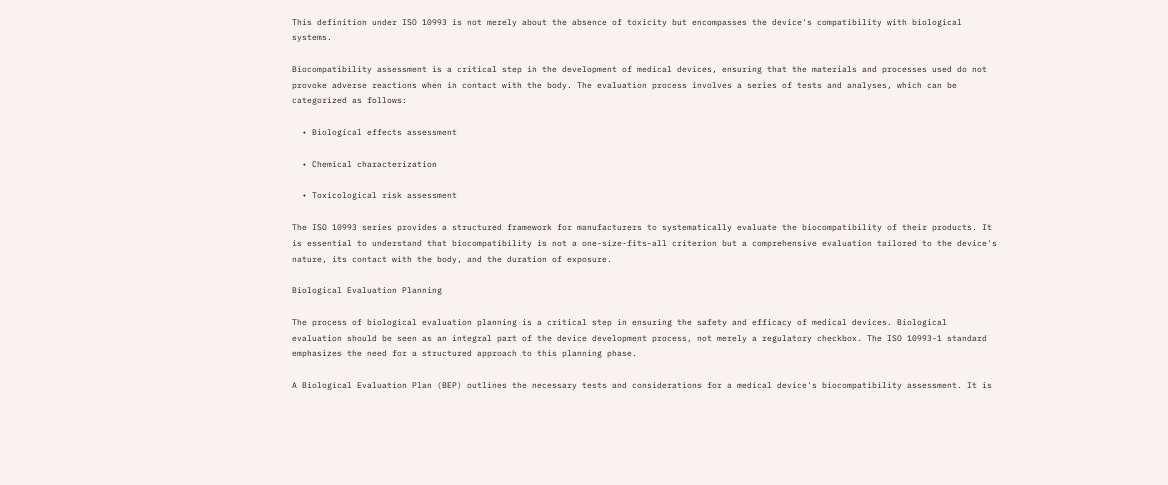This definition under ISO 10993 is not merely about the absence of toxicity but encompasses the device's compatibility with biological systems.

Biocompatibility assessment is a critical step in the development of medical devices, ensuring that the materials and processes used do not provoke adverse reactions when in contact with the body. The evaluation process involves a series of tests and analyses, which can be categorized as follows:

  • Biological effects assessment

  • Chemical characterization

  • Toxicological risk assessment

The ISO 10993 series provides a structured framework for manufacturers to systematically evaluate the biocompatibility of their products. It is essential to understand that biocompatibility is not a one-size-fits-all criterion but a comprehensive evaluation tailored to the device's nature, its contact with the body, and the duration of exposure.

Biological Evaluation Planning

The process of biological evaluation planning is a critical step in ensuring the safety and efficacy of medical devices. Biological evaluation should be seen as an integral part of the device development process, not merely a regulatory checkbox. The ISO 10993-1 standard emphasizes the need for a structured approach to this planning phase.

A Biological Evaluation Plan (BEP) outlines the necessary tests and considerations for a medical device's biocompatibility assessment. It is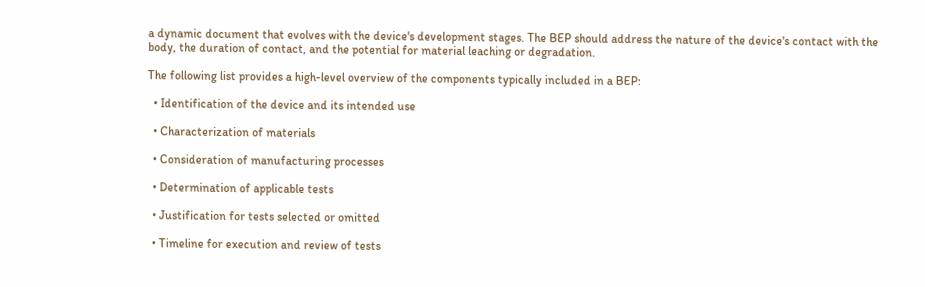a dynamic document that evolves with the device's development stages. The BEP should address the nature of the device's contact with the body, the duration of contact, and the potential for material leaching or degradation.

The following list provides a high-level overview of the components typically included in a BEP:

  • Identification of the device and its intended use

  • Characterization of materials

  • Consideration of manufacturing processes

  • Determination of applicable tests

  • Justification for tests selected or omitted

  • Timeline for execution and review of tests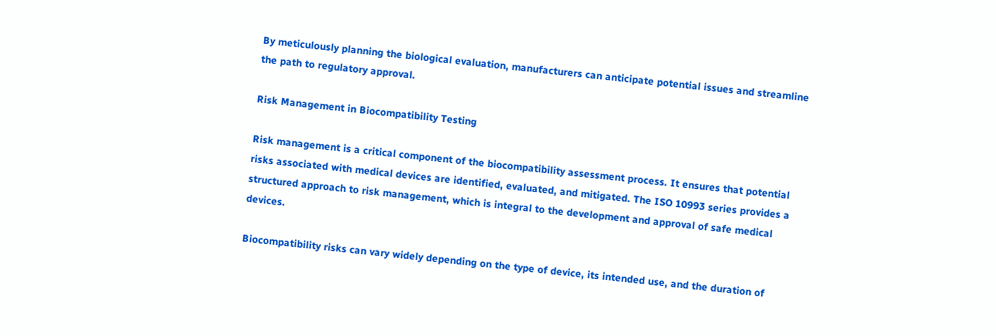By meticulously planning the biological evaluation, manufacturers can anticipate potential issues and streamline the path to regulatory approval.

Risk Management in Biocompatibility Testing

Risk management is a critical component of the biocompatibility assessment process. It ensures that potential risks associated with medical devices are identified, evaluated, and mitigated. The ISO 10993 series provides a structured approach to risk management, which is integral to the development and approval of safe medical devices.

Biocompatibility risks can vary widely depending on the type of device, its intended use, and the duration of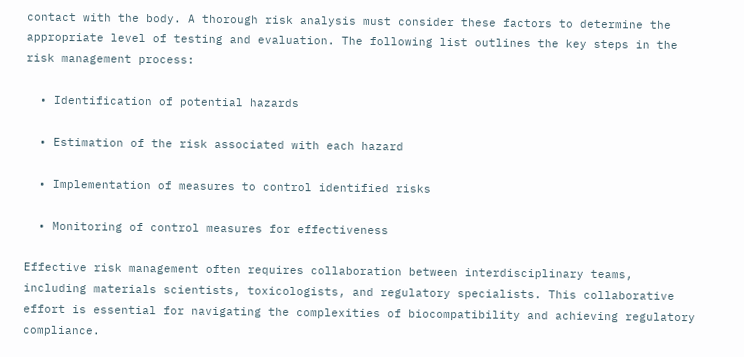contact with the body. A thorough risk analysis must consider these factors to determine the appropriate level of testing and evaluation. The following list outlines the key steps in the risk management process:

  • Identification of potential hazards

  • Estimation of the risk associated with each hazard

  • Implementation of measures to control identified risks

  • Monitoring of control measures for effectiveness

Effective risk management often requires collaboration between interdisciplinary teams, including materials scientists, toxicologists, and regulatory specialists. This collaborative effort is essential for navigating the complexities of biocompatibility and achieving regulatory compliance.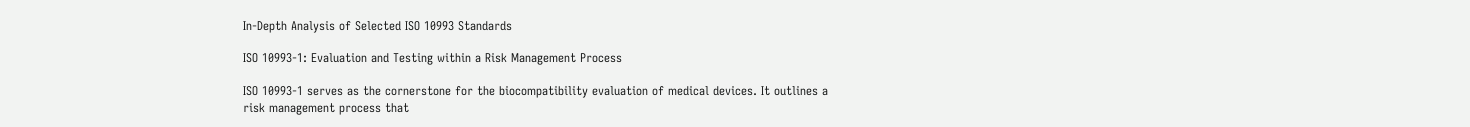In-Depth Analysis of Selected ISO 10993 Standards

ISO 10993-1: Evaluation and Testing within a Risk Management Process

ISO 10993-1 serves as the cornerstone for the biocompatibility evaluation of medical devices. It outlines a risk management process that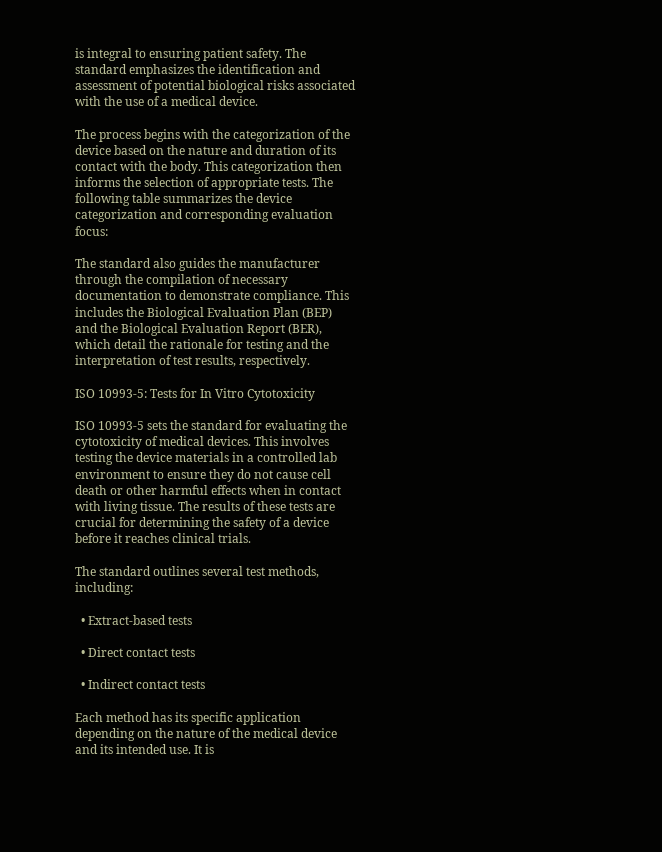is integral to ensuring patient safety. The standard emphasizes the identification and assessment of potential biological risks associated with the use of a medical device.

The process begins with the categorization of the device based on the nature and duration of its contact with the body. This categorization then informs the selection of appropriate tests. The following table summarizes the device categorization and corresponding evaluation focus:

The standard also guides the manufacturer through the compilation of necessary documentation to demonstrate compliance. This includes the Biological Evaluation Plan (BEP) and the Biological Evaluation Report (BER), which detail the rationale for testing and the interpretation of test results, respectively.

ISO 10993-5: Tests for In Vitro Cytotoxicity

ISO 10993-5 sets the standard for evaluating the cytotoxicity of medical devices. This involves testing the device materials in a controlled lab environment to ensure they do not cause cell death or other harmful effects when in contact with living tissue. The results of these tests are crucial for determining the safety of a device before it reaches clinical trials.

The standard outlines several test methods, including:

  • Extract-based tests

  • Direct contact tests

  • Indirect contact tests

Each method has its specific application depending on the nature of the medical device and its intended use. It is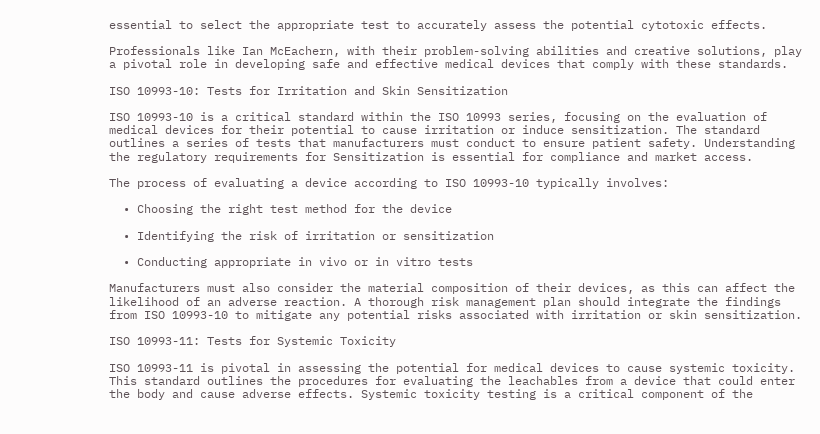essential to select the appropriate test to accurately assess the potential cytotoxic effects.

Professionals like Ian McEachern, with their problem-solving abilities and creative solutions, play a pivotal role in developing safe and effective medical devices that comply with these standards.

ISO 10993-10: Tests for Irritation and Skin Sensitization

ISO 10993-10 is a critical standard within the ISO 10993 series, focusing on the evaluation of medical devices for their potential to cause irritation or induce sensitization. The standard outlines a series of tests that manufacturers must conduct to ensure patient safety. Understanding the regulatory requirements for Sensitization is essential for compliance and market access.

The process of evaluating a device according to ISO 10993-10 typically involves:

  • Choosing the right test method for the device

  • Identifying the risk of irritation or sensitization

  • Conducting appropriate in vivo or in vitro tests

Manufacturers must also consider the material composition of their devices, as this can affect the likelihood of an adverse reaction. A thorough risk management plan should integrate the findings from ISO 10993-10 to mitigate any potential risks associated with irritation or skin sensitization.

ISO 10993-11: Tests for Systemic Toxicity

ISO 10993-11 is pivotal in assessing the potential for medical devices to cause systemic toxicity. This standard outlines the procedures for evaluating the leachables from a device that could enter the body and cause adverse effects. Systemic toxicity testing is a critical component of the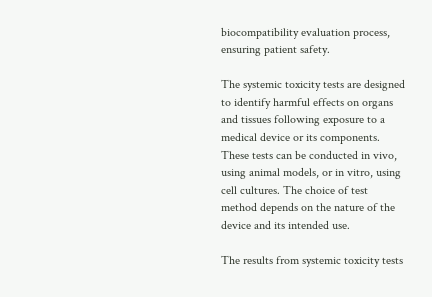biocompatibility evaluation process, ensuring patient safety.

The systemic toxicity tests are designed to identify harmful effects on organs and tissues following exposure to a medical device or its components. These tests can be conducted in vivo, using animal models, or in vitro, using cell cultures. The choice of test method depends on the nature of the device and its intended use.

The results from systemic toxicity tests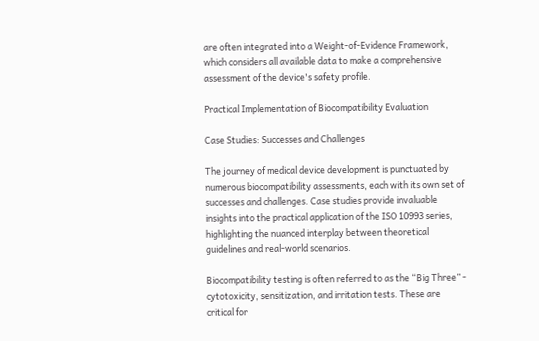are often integrated into a Weight-of-Evidence Framework, which considers all available data to make a comprehensive assessment of the device's safety profile.

Practical Implementation of Biocompatibility Evaluation

Case Studies: Successes and Challenges

The journey of medical device development is punctuated by numerous biocompatibility assessments, each with its own set of successes and challenges. Case studies provide invaluable insights into the practical application of the ISO 10993 series, highlighting the nuanced interplay between theoretical guidelines and real-world scenarios.

Biocompatibility testing is often referred to as the “Big Three” - cytotoxicity, sensitization, and irritation tests. These are critical for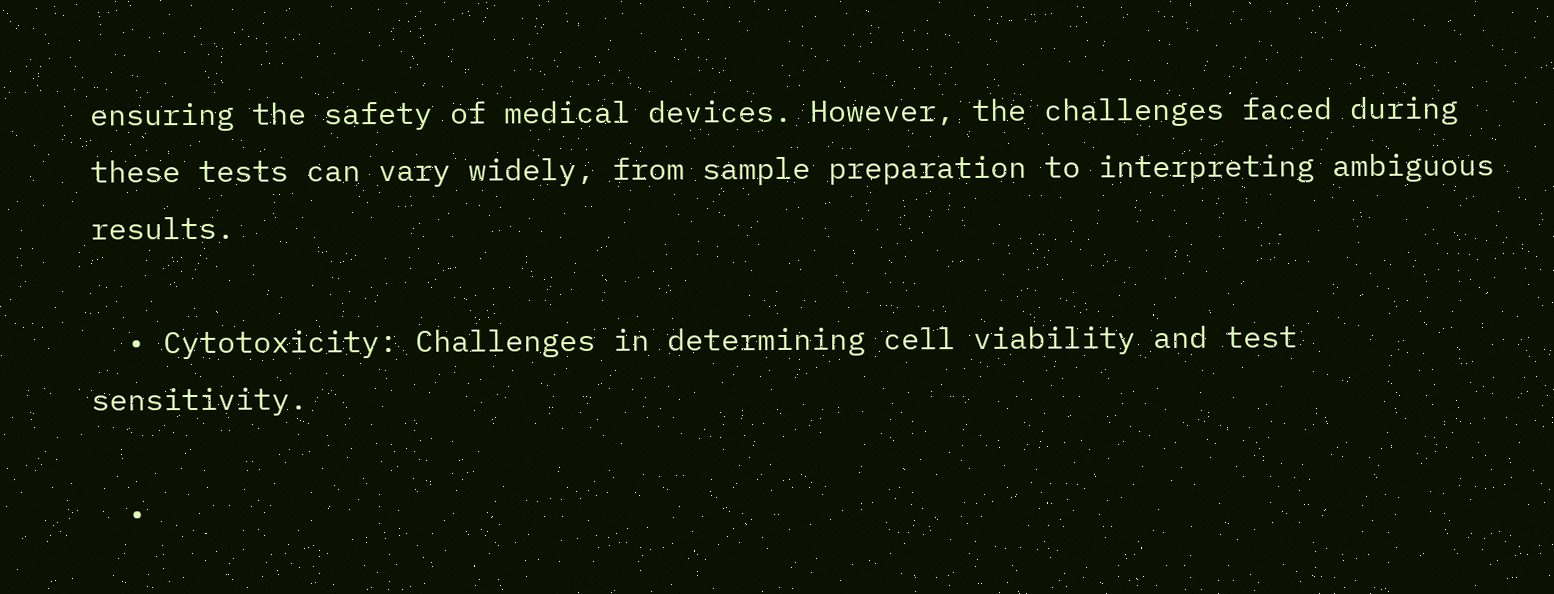ensuring the safety of medical devices. However, the challenges faced during these tests can vary widely, from sample preparation to interpreting ambiguous results.

  • Cytotoxicity: Challenges in determining cell viability and test sensitivity.

  •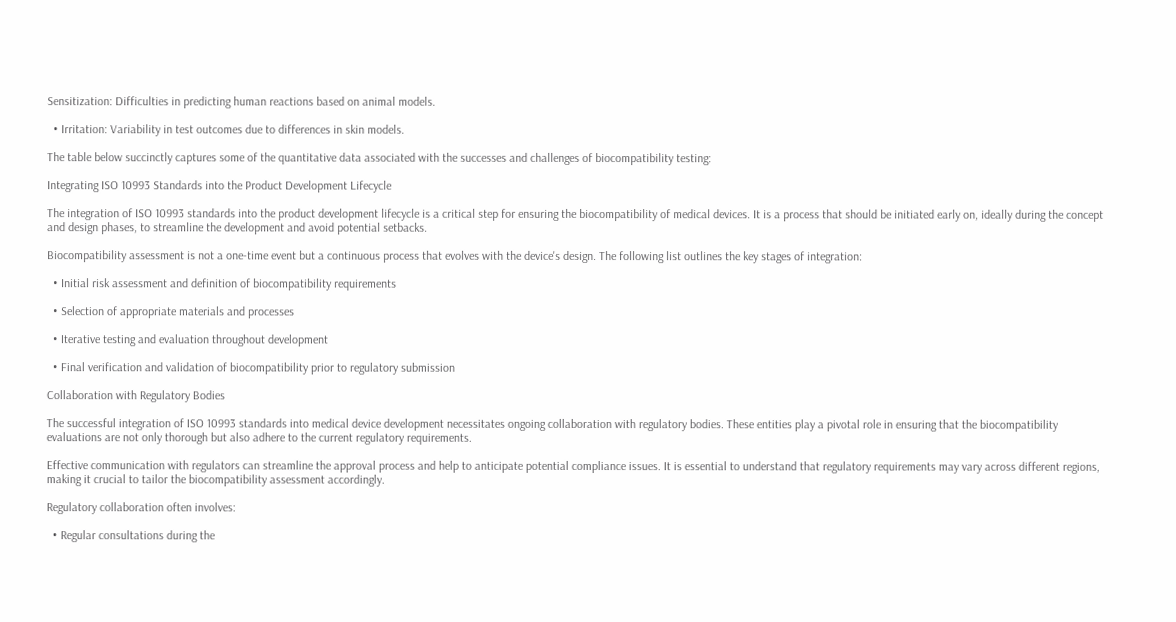Sensitization: Difficulties in predicting human reactions based on animal models.

  • Irritation: Variability in test outcomes due to differences in skin models.

The table below succinctly captures some of the quantitative data associated with the successes and challenges of biocompatibility testing:

Integrating ISO 10993 Standards into the Product Development Lifecycle

The integration of ISO 10993 standards into the product development lifecycle is a critical step for ensuring the biocompatibility of medical devices. It is a process that should be initiated early on, ideally during the concept and design phases, to streamline the development and avoid potential setbacks.

Biocompatibility assessment is not a one-time event but a continuous process that evolves with the device's design. The following list outlines the key stages of integration:

  • Initial risk assessment and definition of biocompatibility requirements

  • Selection of appropriate materials and processes

  • Iterative testing and evaluation throughout development

  • Final verification and validation of biocompatibility prior to regulatory submission

Collaboration with Regulatory Bodies

The successful integration of ISO 10993 standards into medical device development necessitates ongoing collaboration with regulatory bodies. These entities play a pivotal role in ensuring that the biocompatibility evaluations are not only thorough but also adhere to the current regulatory requirements.

Effective communication with regulators can streamline the approval process and help to anticipate potential compliance issues. It is essential to understand that regulatory requirements may vary across different regions, making it crucial to tailor the biocompatibility assessment accordingly.

Regulatory collaboration often involves:

  • Regular consultations during the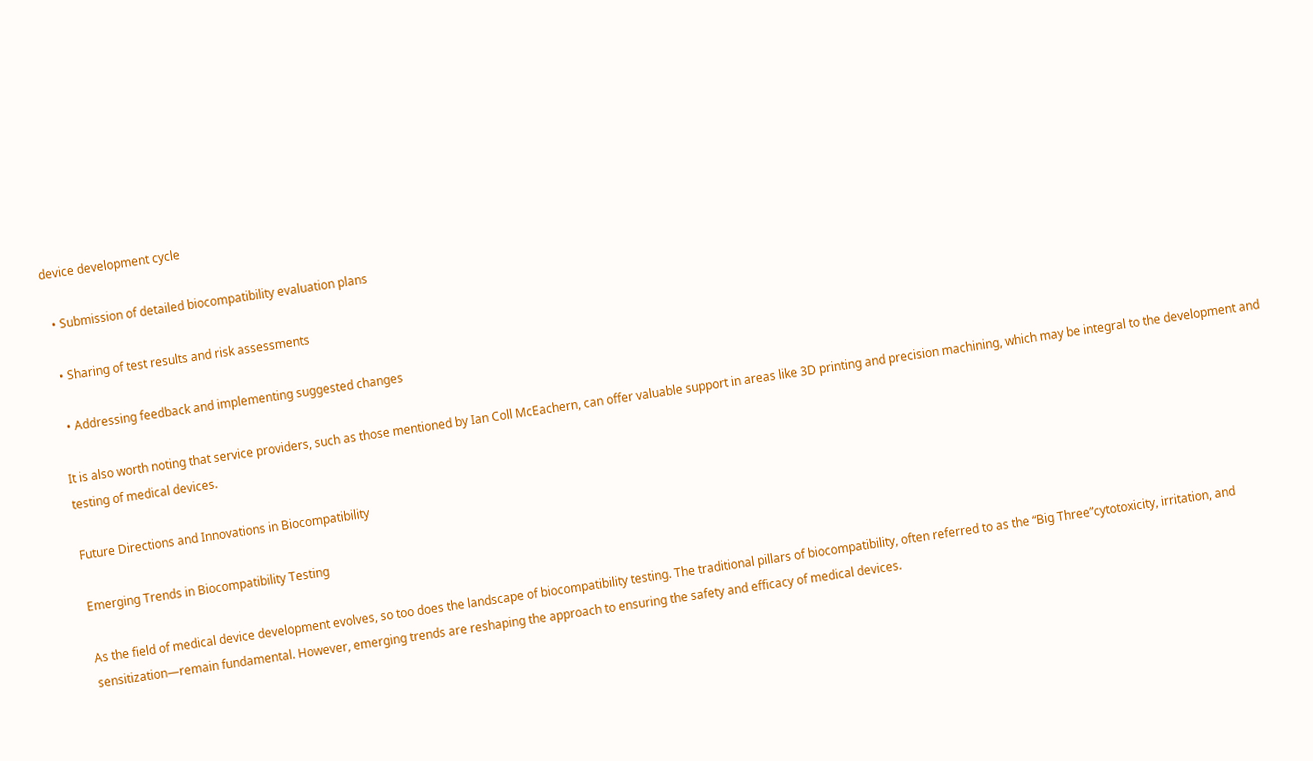device development cycle

  • Submission of detailed biocompatibility evaluation plans

  • Sharing of test results and risk assessments

  • Addressing feedback and implementing suggested changes

It is also worth noting that service providers, such as those mentioned by Ian Coll McEachern, can offer valuable support in areas like 3D printing and precision machining, which may be integral to the development and testing of medical devices.

Future Directions and Innovations in Biocompatibility

Emerging Trends in Biocompatibility Testing

As the field of medical device development evolves, so too does the landscape of biocompatibility testing. The traditional pillars of biocompatibility, often referred to as the “Big Three”cytotoxicity, irritation, and sensitization—remain fundamental. However, emerging trends are reshaping the approach to ensuring the safety and efficacy of medical devices.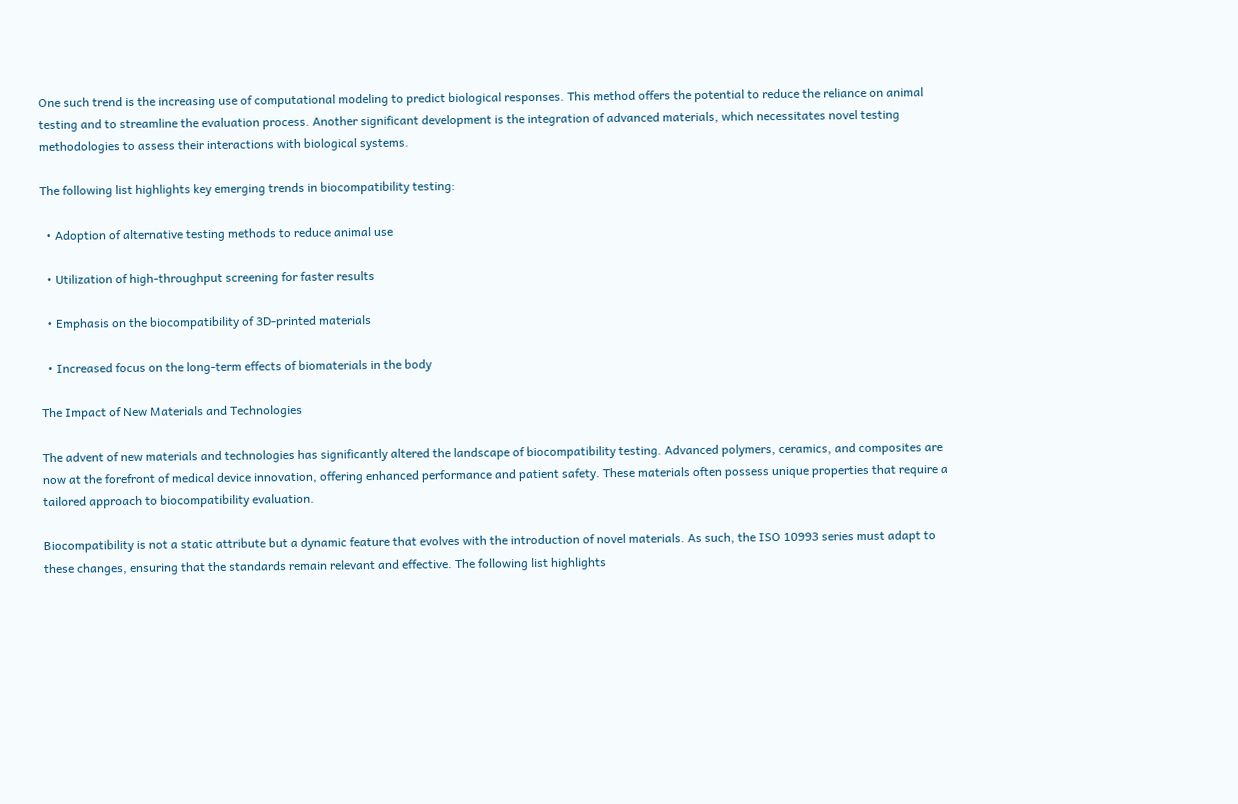One such trend is the increasing use of computational modeling to predict biological responses. This method offers the potential to reduce the reliance on animal testing and to streamline the evaluation process. Another significant development is the integration of advanced materials, which necessitates novel testing methodologies to assess their interactions with biological systems.

The following list highlights key emerging trends in biocompatibility testing:

  • Adoption of alternative testing methods to reduce animal use

  • Utilization of high-throughput screening for faster results

  • Emphasis on the biocompatibility of 3D-printed materials

  • Increased focus on the long-term effects of biomaterials in the body

The Impact of New Materials and Technologies

The advent of new materials and technologies has significantly altered the landscape of biocompatibility testing. Advanced polymers, ceramics, and composites are now at the forefront of medical device innovation, offering enhanced performance and patient safety. These materials often possess unique properties that require a tailored approach to biocompatibility evaluation.

Biocompatibility is not a static attribute but a dynamic feature that evolves with the introduction of novel materials. As such, the ISO 10993 series must adapt to these changes, ensuring that the standards remain relevant and effective. The following list highlights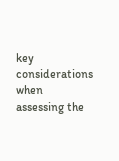key considerations when assessing the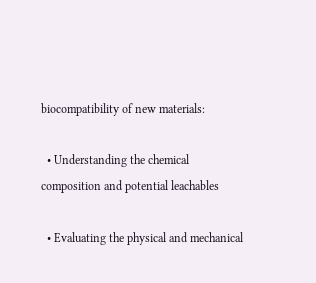biocompatibility of new materials:

  • Understanding the chemical composition and potential leachables

  • Evaluating the physical and mechanical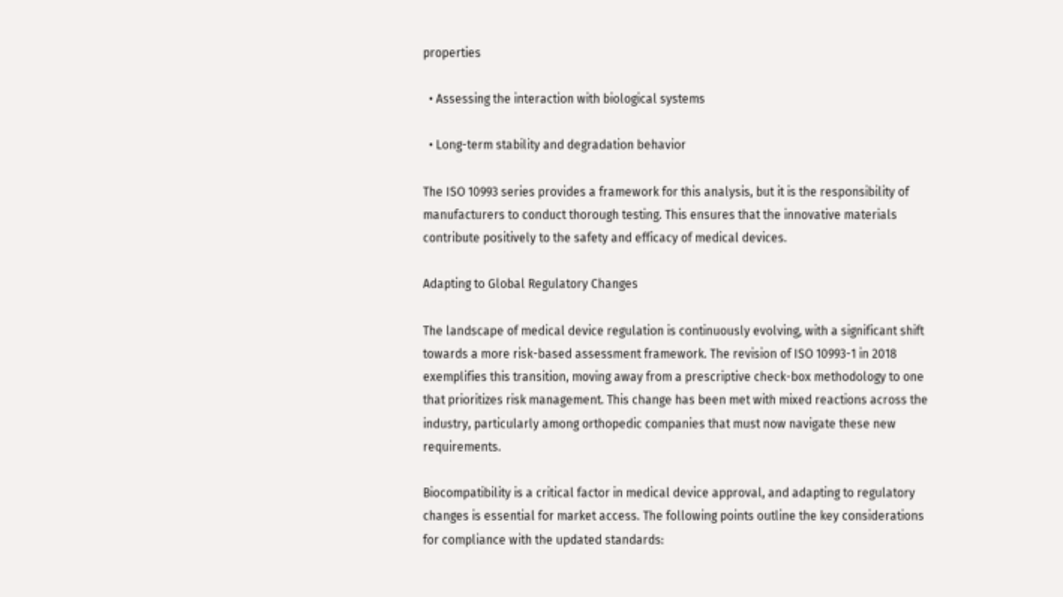properties

  • Assessing the interaction with biological systems

  • Long-term stability and degradation behavior

The ISO 10993 series provides a framework for this analysis, but it is the responsibility of manufacturers to conduct thorough testing. This ensures that the innovative materials contribute positively to the safety and efficacy of medical devices.

Adapting to Global Regulatory Changes

The landscape of medical device regulation is continuously evolving, with a significant shift towards a more risk-based assessment framework. The revision of ISO 10993-1 in 2018 exemplifies this transition, moving away from a prescriptive check-box methodology to one that prioritizes risk management. This change has been met with mixed reactions across the industry, particularly among orthopedic companies that must now navigate these new requirements.

Biocompatibility is a critical factor in medical device approval, and adapting to regulatory changes is essential for market access. The following points outline the key considerations for compliance with the updated standards: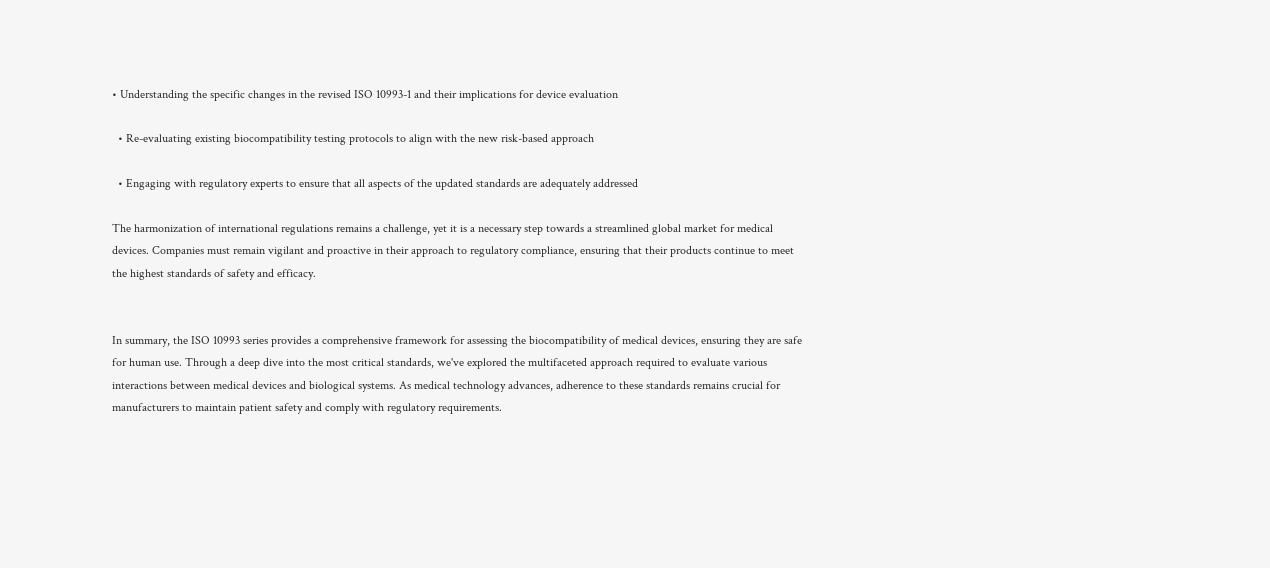• Understanding the specific changes in the revised ISO 10993-1 and their implications for device evaluation

  • Re-evaluating existing biocompatibility testing protocols to align with the new risk-based approach

  • Engaging with regulatory experts to ensure that all aspects of the updated standards are adequately addressed

The harmonization of international regulations remains a challenge, yet it is a necessary step towards a streamlined global market for medical devices. Companies must remain vigilant and proactive in their approach to regulatory compliance, ensuring that their products continue to meet the highest standards of safety and efficacy.


In summary, the ISO 10993 series provides a comprehensive framework for assessing the biocompatibility of medical devices, ensuring they are safe for human use. Through a deep dive into the most critical standards, we've explored the multifaceted approach required to evaluate various interactions between medical devices and biological systems. As medical technology advances, adherence to these standards remains crucial for manufacturers to maintain patient safety and comply with regulatory requirements.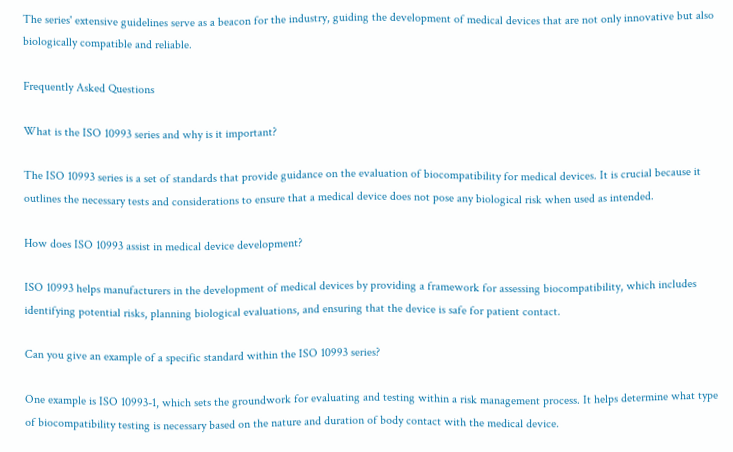The series' extensive guidelines serve as a beacon for the industry, guiding the development of medical devices that are not only innovative but also biologically compatible and reliable.

Frequently Asked Questions

What is the ISO 10993 series and why is it important?

The ISO 10993 series is a set of standards that provide guidance on the evaluation of biocompatibility for medical devices. It is crucial because it outlines the necessary tests and considerations to ensure that a medical device does not pose any biological risk when used as intended.

How does ISO 10993 assist in medical device development?

ISO 10993 helps manufacturers in the development of medical devices by providing a framework for assessing biocompatibility, which includes identifying potential risks, planning biological evaluations, and ensuring that the device is safe for patient contact.

Can you give an example of a specific standard within the ISO 10993 series?

One example is ISO 10993-1, which sets the groundwork for evaluating and testing within a risk management process. It helps determine what type of biocompatibility testing is necessary based on the nature and duration of body contact with the medical device.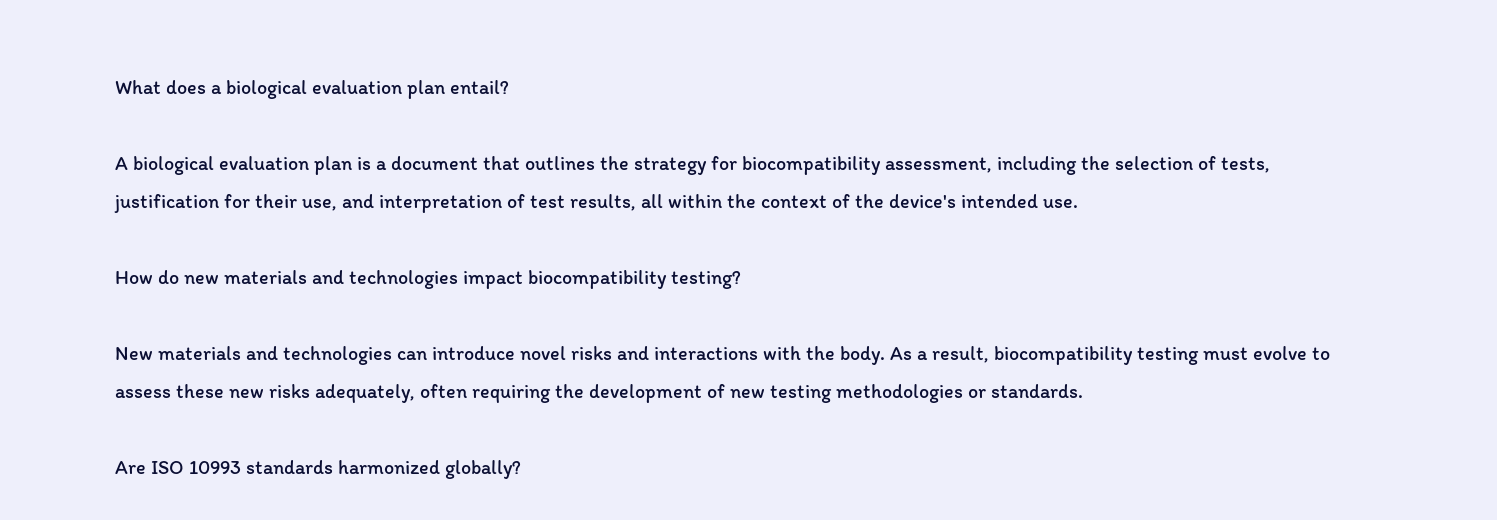What does a biological evaluation plan entail?

A biological evaluation plan is a document that outlines the strategy for biocompatibility assessment, including the selection of tests, justification for their use, and interpretation of test results, all within the context of the device's intended use.

How do new materials and technologies impact biocompatibility testing?

New materials and technologies can introduce novel risks and interactions with the body. As a result, biocompatibility testing must evolve to assess these new risks adequately, often requiring the development of new testing methodologies or standards.

Are ISO 10993 standards harmonized globally?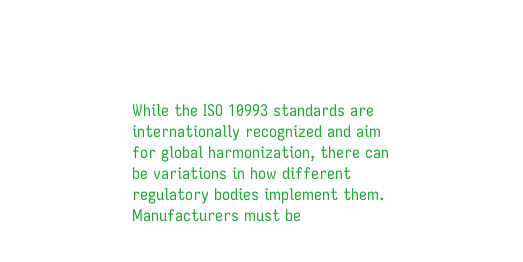While the ISO 10993 standards are internationally recognized and aim for global harmonization, there can be variations in how different regulatory bodies implement them. Manufacturers must be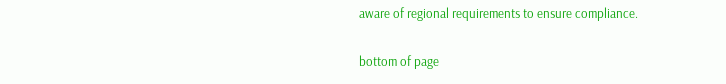aware of regional requirements to ensure compliance.


bottom of page